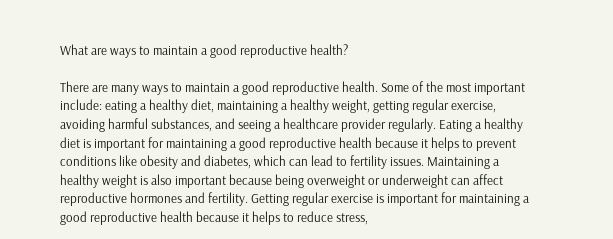What are ways to maintain a good reproductive health?

There are many ways to maintain a good reproductive health. Some of the most important include: eating a healthy diet, maintaining a healthy weight, getting regular exercise, avoiding harmful substances, and seeing a healthcare provider regularly. Eating a healthy diet is important for maintaining a good reproductive health because it helps to prevent conditions like obesity and diabetes, which can lead to fertility issues. Maintaining a healthy weight is also important because being overweight or underweight can affect reproductive hormones and fertility. Getting regular exercise is important for maintaining a good reproductive health because it helps to reduce stress,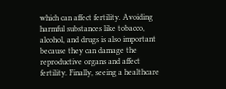which can affect fertility. Avoiding harmful substances like tobacco, alcohol, and drugs is also important because they can damage the reproductive organs and affect fertility. Finally, seeing a healthcare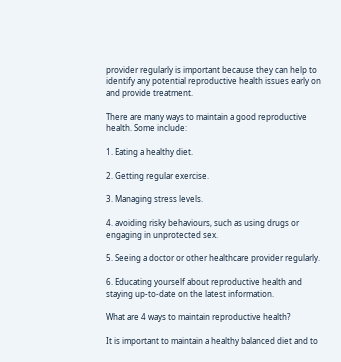provider regularly is important because they can help to identify any potential reproductive health issues early on and provide treatment.

There are many ways to maintain a good reproductive health. Some include:

1. Eating a healthy diet.

2. Getting regular exercise.

3. Managing stress levels.

4. avoiding risky behaviours, such as using drugs or engaging in unprotected sex.

5. Seeing a doctor or other healthcare provider regularly.

6. Educating yourself about reproductive health and staying up-to-date on the latest information.

What are 4 ways to maintain reproductive health?

It is important to maintain a healthy balanced diet and to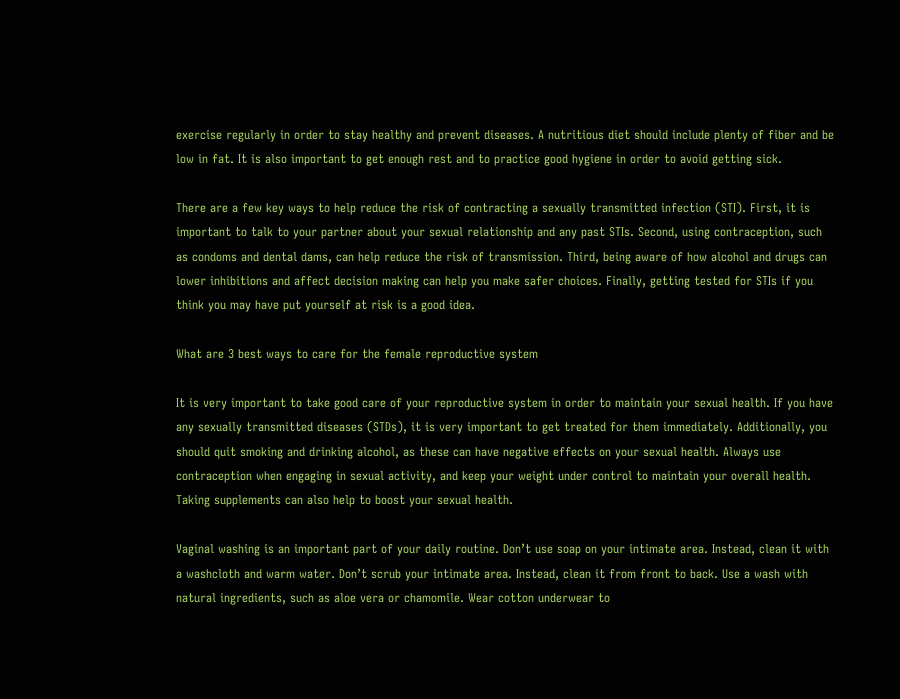exercise regularly in order to stay healthy and prevent diseases. A nutritious diet should include plenty of fiber and be low in fat. It is also important to get enough rest and to practice good hygiene in order to avoid getting sick.

There are a few key ways to help reduce the risk of contracting a sexually transmitted infection (STI). First, it is important to talk to your partner about your sexual relationship and any past STIs. Second, using contraception, such as condoms and dental dams, can help reduce the risk of transmission. Third, being aware of how alcohol and drugs can lower inhibitions and affect decision making can help you make safer choices. Finally, getting tested for STIs if you think you may have put yourself at risk is a good idea.

What are 3 best ways to care for the female reproductive system

It is very important to take good care of your reproductive system in order to maintain your sexual health. If you have any sexually transmitted diseases (STDs), it is very important to get treated for them immediately. Additionally, you should quit smoking and drinking alcohol, as these can have negative effects on your sexual health. Always use contraception when engaging in sexual activity, and keep your weight under control to maintain your overall health. Taking supplements can also help to boost your sexual health.

Vaginal washing is an important part of your daily routine. Don’t use soap on your intimate area. Instead, clean it with a washcloth and warm water. Don’t scrub your intimate area. Instead, clean it from front to back. Use a wash with natural ingredients, such as aloe vera or chamomile. Wear cotton underwear to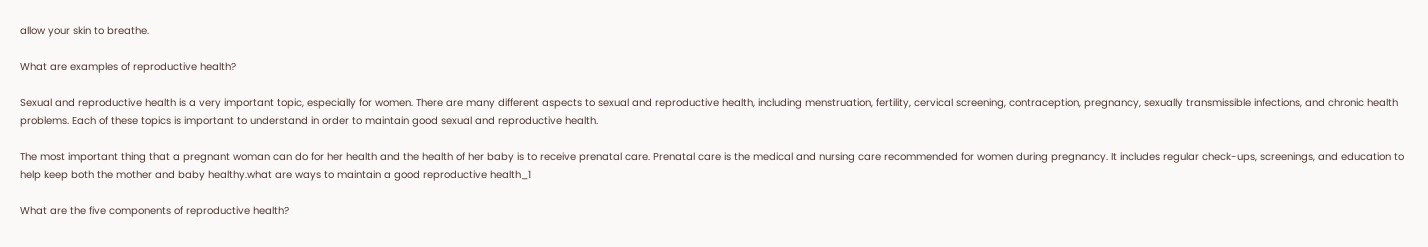allow your skin to breathe.

What are examples of reproductive health?

Sexual and reproductive health is a very important topic, especially for women. There are many different aspects to sexual and reproductive health, including menstruation, fertility, cervical screening, contraception, pregnancy, sexually transmissible infections, and chronic health problems. Each of these topics is important to understand in order to maintain good sexual and reproductive health.

The most important thing that a pregnant woman can do for her health and the health of her baby is to receive prenatal care. Prenatal care is the medical and nursing care recommended for women during pregnancy. It includes regular check-ups, screenings, and education to help keep both the mother and baby healthy.what are ways to maintain a good reproductive health_1

What are the five components of reproductive health?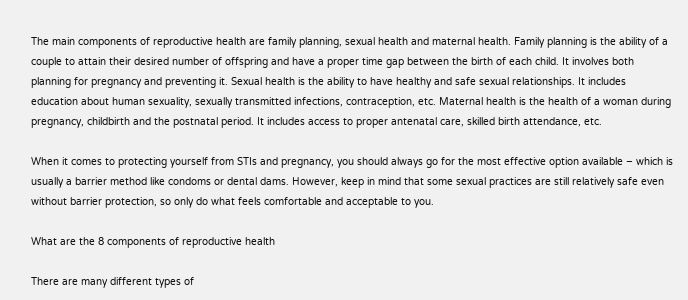The main components of reproductive health are family planning, sexual health and maternal health. Family planning is the ability of a couple to attain their desired number of offspring and have a proper time gap between the birth of each child. It involves both planning for pregnancy and preventing it. Sexual health is the ability to have healthy and safe sexual relationships. It includes education about human sexuality, sexually transmitted infections, contraception, etc. Maternal health is the health of a woman during pregnancy, childbirth and the postnatal period. It includes access to proper antenatal care, skilled birth attendance, etc.

When it comes to protecting yourself from STIs and pregnancy, you should always go for the most effective option available – which is usually a barrier method like condoms or dental dams. However, keep in mind that some sexual practices are still relatively safe even without barrier protection, so only do what feels comfortable and acceptable to you.

What are the 8 components of reproductive health

There are many different types of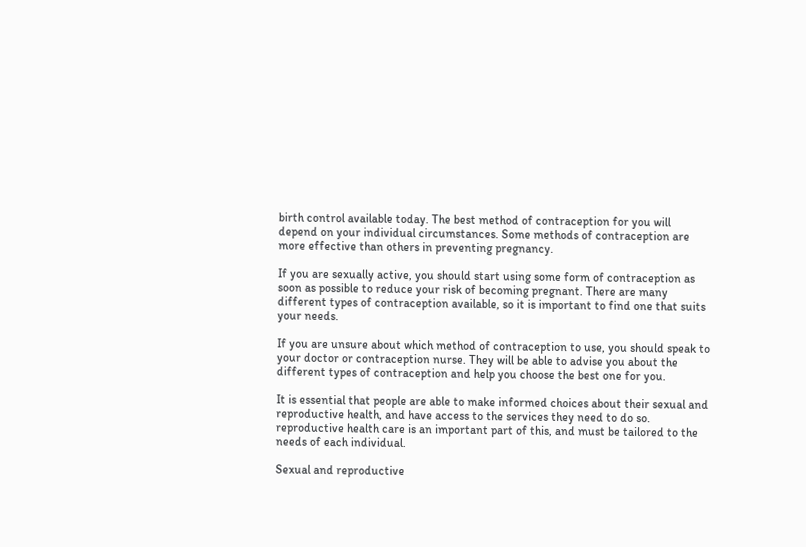birth control available today. The best method of contraception for you will depend on your individual circumstances. Some methods of contraception are more effective than others in preventing pregnancy.

If you are sexually active, you should start using some form of contraception as soon as possible to reduce your risk of becoming pregnant. There are many different types of contraception available, so it is important to find one that suits your needs.

If you are unsure about which method of contraception to use, you should speak to your doctor or contraception nurse. They will be able to advise you about the different types of contraception and help you choose the best one for you.

It is essential that people are able to make informed choices about their sexual and reproductive health, and have access to the services they need to do so. reproductive health care is an important part of this, and must be tailored to the needs of each individual.

Sexual and reproductive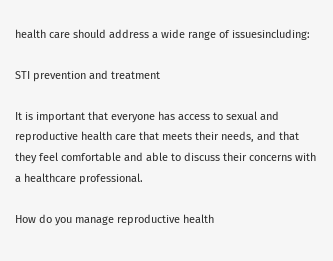health care should address a wide range of issuesincluding:

STI prevention and treatment

It is important that everyone has access to sexual and reproductive health care that meets their needs, and that they feel comfortable and able to discuss their concerns with a healthcare professional.

How do you manage reproductive health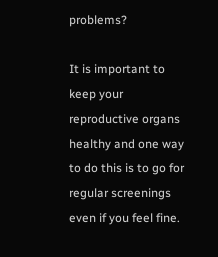problems?

It is important to keep your reproductive organs healthy and one way to do this is to go for regular screenings even if you feel fine.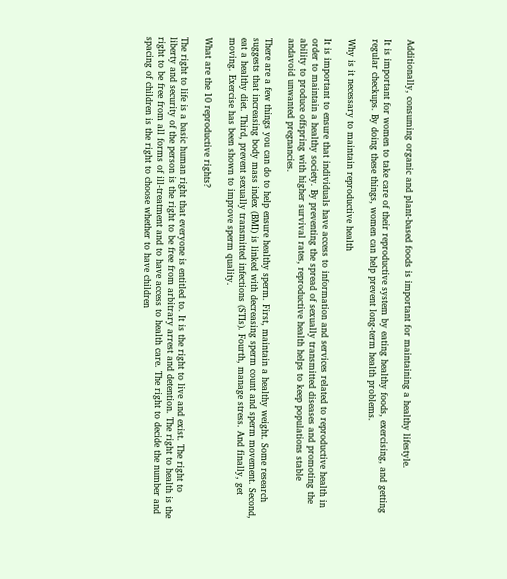Additionally, consuming organic and plant-based foods is important for maintaining a healthy lifestyle.

It is important for women to take care of their reproductive system by eating healthy foods, exercising, and getting regular checkups. By doing these things, women can help prevent long-term health problems.

Why is it necessary to maintain reproductive health

It is important to ensure that individuals have access to information and services related to reproductive health in order to maintain a healthy society. By preventing the spread of sexually transmitted diseases and promoting the ability to produce offspring with higher survival rates, reproductive health helps to keep populations stable andavoid unwanted pregnancies.

There are a few things you can do to help ensure healthy sperm. First, maintain a healthy weight. Some research suggests that increasing body mass index (BMI) is linked with decreasing sperm count and sperm movement. Second, eat a healthy diet. Third, prevent sexually transmitted infections (STIs). Fourth, manage stress. And finally, get moving. Exercise has been shown to improve sperm quality.

What are the 10 reproductive rights?

The right to life is a basic human right that everyone is entitled to. It is the right to live and exist. The right to liberty and security of the person is the right to be free from arbitrary arrest and detention. The right to health is the right to be free from all forms of ill-treatment and to have access to health care. The right to decide the number and spacing of children is the right to choose whether to have children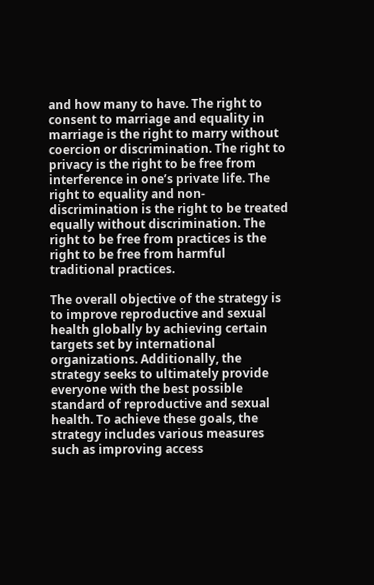and how many to have. The right to consent to marriage and equality in marriage is the right to marry without coercion or discrimination. The right to privacy is the right to be free from interference in one’s private life. The right to equality and non-discrimination is the right to be treated equally without discrimination. The right to be free from practices is the right to be free from harmful traditional practices.

The overall objective of the strategy is to improve reproductive and sexual health globally by achieving certain targets set by international organizations. Additionally, the strategy seeks to ultimately provide everyone with the best possible standard of reproductive and sexual health. To achieve these goals, the strategy includes various measures such as improving access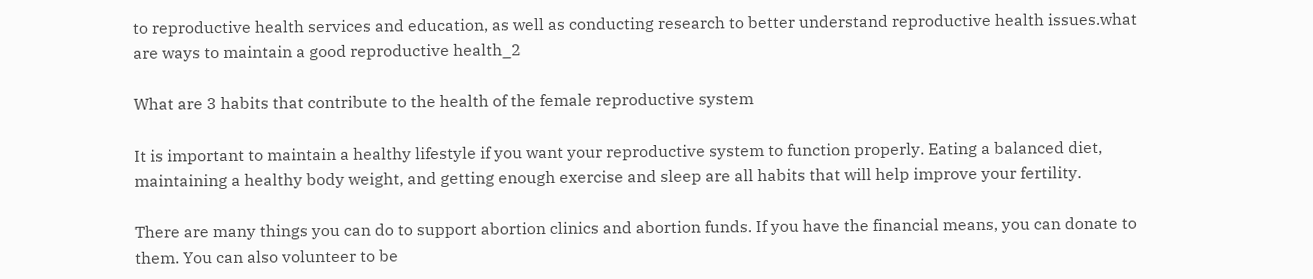to reproductive health services and education, as well as conducting research to better understand reproductive health issues.what are ways to maintain a good reproductive health_2

What are 3 habits that contribute to the health of the female reproductive system

It is important to maintain a healthy lifestyle if you want your reproductive system to function properly. Eating a balanced diet, maintaining a healthy body weight, and getting enough exercise and sleep are all habits that will help improve your fertility.

There are many things you can do to support abortion clinics and abortion funds. If you have the financial means, you can donate to them. You can also volunteer to be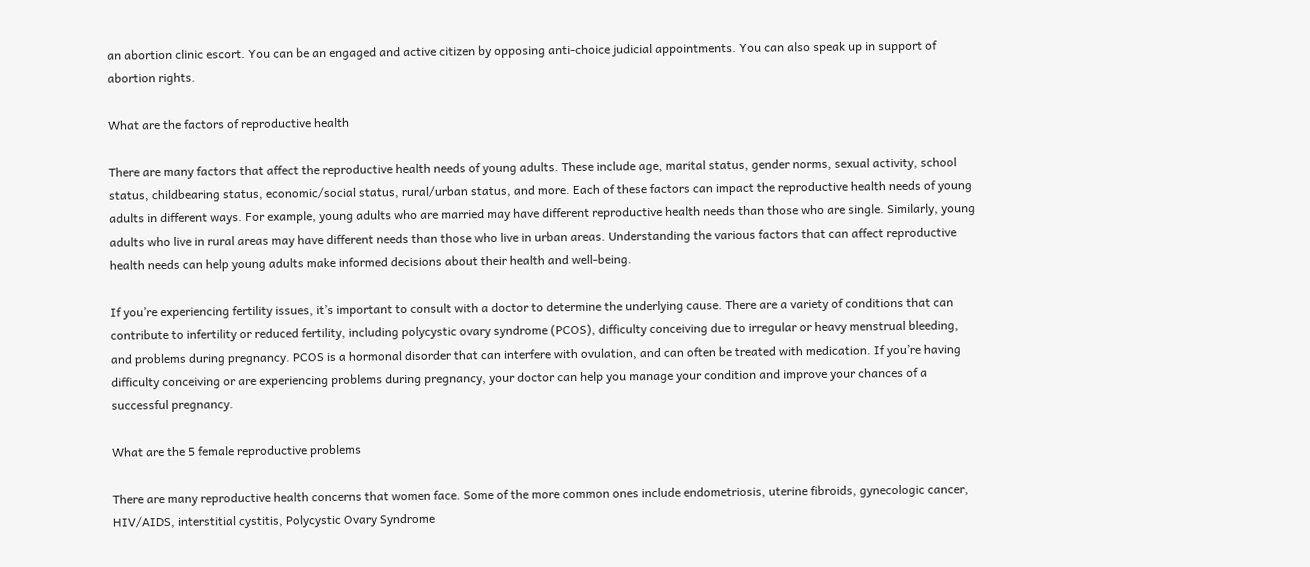an abortion clinic escort. You can be an engaged and active citizen by opposing anti-choice judicial appointments. You can also speak up in support of abortion rights.

What are the factors of reproductive health

There are many factors that affect the reproductive health needs of young adults. These include age, marital status, gender norms, sexual activity, school status, childbearing status, economic/social status, rural/urban status, and more. Each of these factors can impact the reproductive health needs of young adults in different ways. For example, young adults who are married may have different reproductive health needs than those who are single. Similarly, young adults who live in rural areas may have different needs than those who live in urban areas. Understanding the various factors that can affect reproductive health needs can help young adults make informed decisions about their health and well-being.

If you’re experiencing fertility issues, it’s important to consult with a doctor to determine the underlying cause. There are a variety of conditions that can contribute to infertility or reduced fertility, including polycystic ovary syndrome (PCOS), difficulty conceiving due to irregular or heavy menstrual bleeding, and problems during pregnancy. PCOS is a hormonal disorder that can interfere with ovulation, and can often be treated with medication. If you’re having difficulty conceiving or are experiencing problems during pregnancy, your doctor can help you manage your condition and improve your chances of a successful pregnancy.

What are the 5 female reproductive problems

There are many reproductive health concerns that women face. Some of the more common ones include endometriosis, uterine fibroids, gynecologic cancer, HIV/AIDS, interstitial cystitis, Polycystic Ovary Syndrome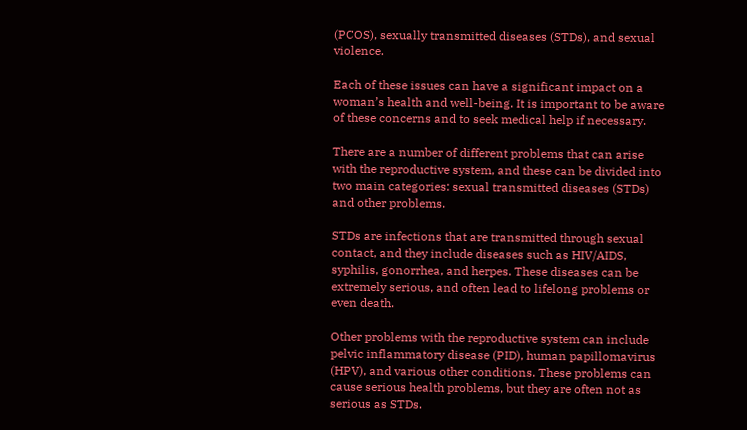(PCOS), sexually transmitted diseases (STDs), and sexual violence.

Each of these issues can have a significant impact on a woman’s health and well-being. It is important to be aware of these concerns and to seek medical help if necessary.

There are a number of different problems that can arise with the reproductive system, and these can be divided into two main categories: sexual transmitted diseases (STDs) and other problems.

STDs are infections that are transmitted through sexual contact, and they include diseases such as HIV/AIDS, syphilis, gonorrhea, and herpes. These diseases can be extremely serious, and often lead to lifelong problems or even death.

Other problems with the reproductive system can include pelvic inflammatory disease (PID), human papillomavirus (HPV), and various other conditions. These problems can cause serious health problems, but they are often not as serious as STDs.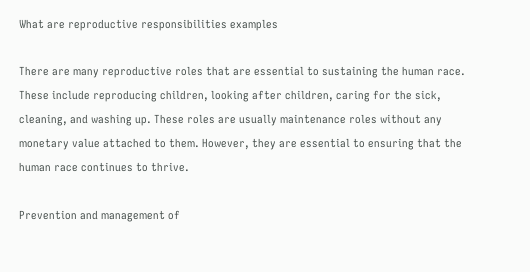What are reproductive responsibilities examples

There are many reproductive roles that are essential to sustaining the human race. These include reproducing children, looking after children, caring for the sick, cleaning, and washing up. These roles are usually maintenance roles without any monetary value attached to them. However, they are essential to ensuring that the human race continues to thrive.

Prevention and management of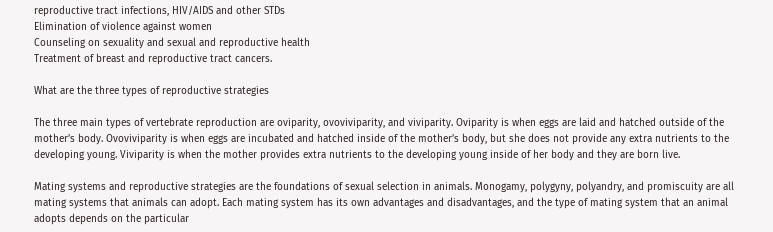reproductive tract infections, HIV/AIDS and other STDs
Elimination of violence against women
Counseling on sexuality and sexual and reproductive health
Treatment of breast and reproductive tract cancers.

What are the three types of reproductive strategies

The three main types of vertebrate reproduction are oviparity, ovoviviparity, and viviparity. Oviparity is when eggs are laid and hatched outside of the mother’s body. Ovoviviparity is when eggs are incubated and hatched inside of the mother’s body, but she does not provide any extra nutrients to the developing young. Viviparity is when the mother provides extra nutrients to the developing young inside of her body and they are born live.

Mating systems and reproductive strategies are the foundations of sexual selection in animals. Monogamy, polygyny, polyandry, and promiscuity are all mating systems that animals can adopt. Each mating system has its own advantages and disadvantages, and the type of mating system that an animal adopts depends on the particular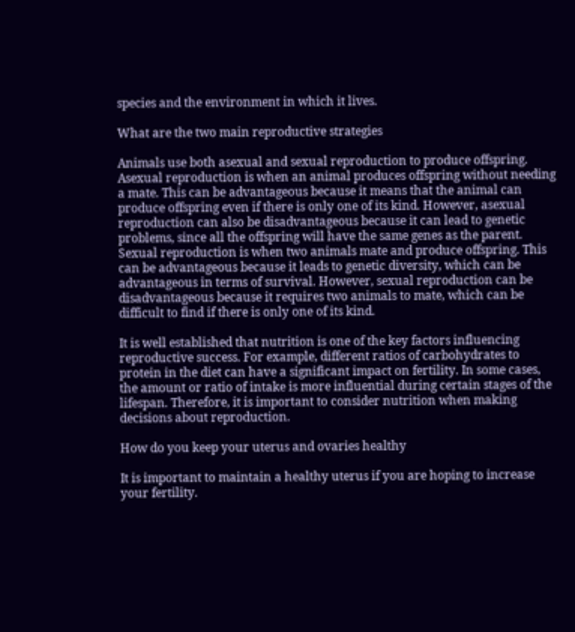species and the environment in which it lives.

What are the two main reproductive strategies

Animals use both asexual and sexual reproduction to produce offspring. Asexual reproduction is when an animal produces offspring without needing a mate. This can be advantageous because it means that the animal can produce offspring even if there is only one of its kind. However, asexual reproduction can also be disadvantageous because it can lead to genetic problems, since all the offspring will have the same genes as the parent. Sexual reproduction is when two animals mate and produce offspring. This can be advantageous because it leads to genetic diversity, which can be advantageous in terms of survival. However, sexual reproduction can be disadvantageous because it requires two animals to mate, which can be difficult to find if there is only one of its kind.

It is well established that nutrition is one of the key factors influencing reproductive success. For example, different ratios of carbohydrates to protein in the diet can have a significant impact on fertility. In some cases, the amount or ratio of intake is more influential during certain stages of the lifespan. Therefore, it is important to consider nutrition when making decisions about reproduction.

How do you keep your uterus and ovaries healthy

It is important to maintain a healthy uterus if you are hoping to increase your fertility.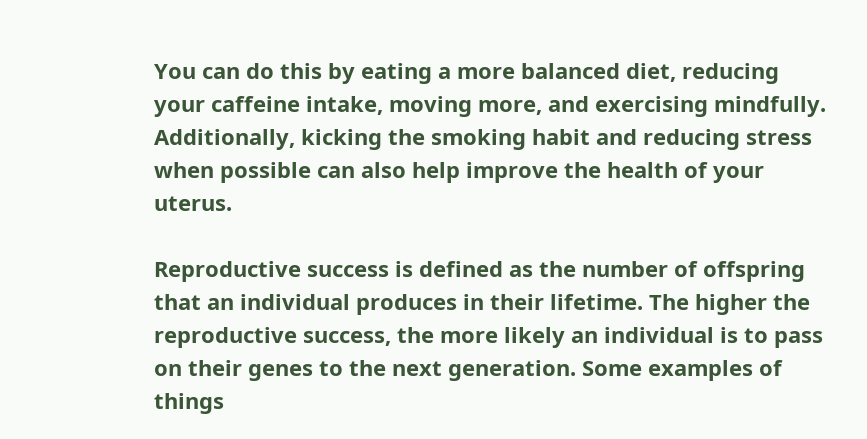You can do this by eating a more balanced diet, reducing your caffeine intake, moving more, and exercising mindfully. Additionally, kicking the smoking habit and reducing stress when possible can also help improve the health of your uterus.

Reproductive success is defined as the number of offspring that an individual produces in their lifetime. The higher the reproductive success, the more likely an individual is to pass on their genes to the next generation. Some examples of things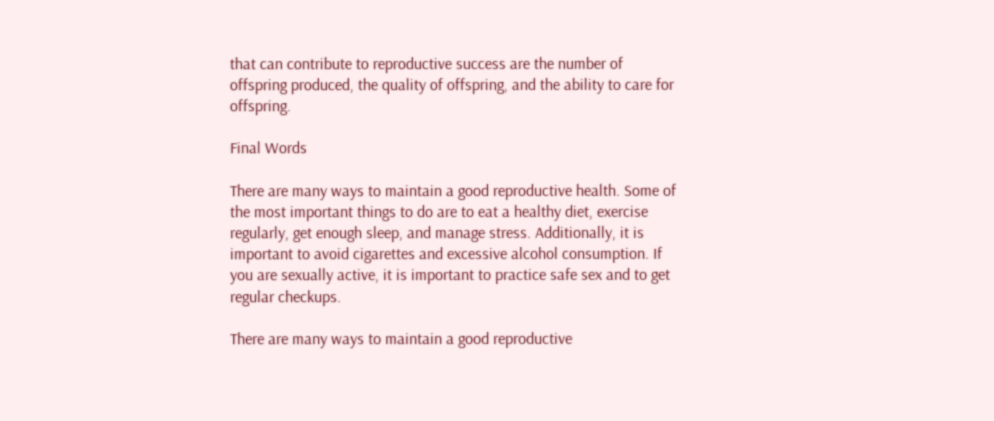that can contribute to reproductive success are the number of offspring produced, the quality of offspring, and the ability to care for offspring.

Final Words

There are many ways to maintain a good reproductive health. Some of the most important things to do are to eat a healthy diet, exercise regularly, get enough sleep, and manage stress. Additionally, it is important to avoid cigarettes and excessive alcohol consumption. If you are sexually active, it is important to practice safe sex and to get regular checkups.

There are many ways to maintain a good reproductive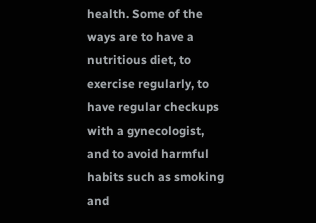health. Some of the ways are to have a nutritious diet, to exercise regularly, to have regular checkups with a gynecologist, and to avoid harmful habits such as smoking and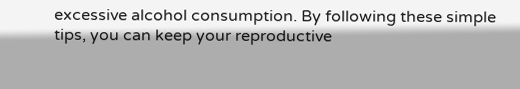excessive alcohol consumption. By following these simple tips, you can keep your reproductive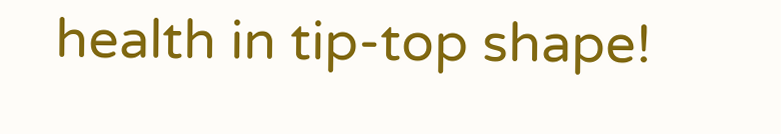health in tip-top shape!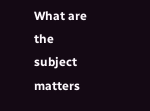What are the subject matters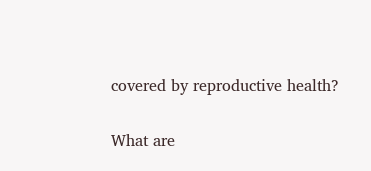covered by reproductive health?

What are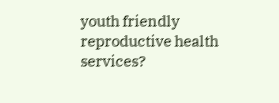youth friendly reproductive health services?